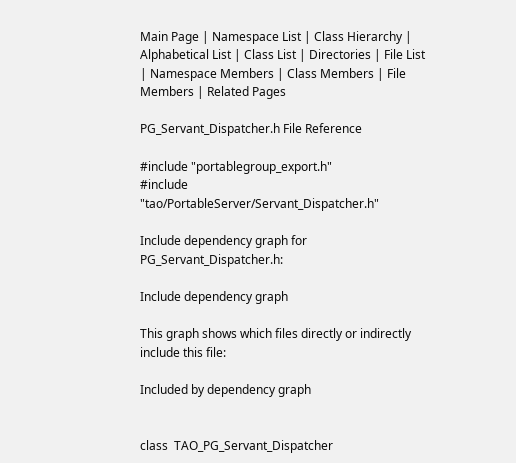Main Page | Namespace List | Class Hierarchy | Alphabetical List | Class List | Directories | File List | Namespace Members | Class Members | File Members | Related Pages

PG_Servant_Dispatcher.h File Reference

#include "portablegroup_export.h"
#include "tao/PortableServer/Servant_Dispatcher.h"

Include dependency graph for PG_Servant_Dispatcher.h:

Include dependency graph

This graph shows which files directly or indirectly include this file:

Included by dependency graph


class  TAO_PG_Servant_Dispatcher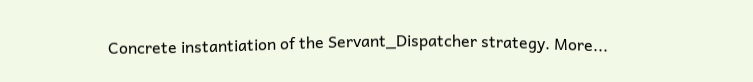Concrete instantiation of the Servant_Dispatcher strategy. More...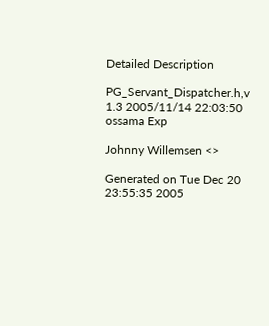Detailed Description

PG_Servant_Dispatcher.h,v 1.3 2005/11/14 22:03:50 ossama Exp

Johnny Willemsen <>

Generated on Tue Dec 20 23:55:35 2005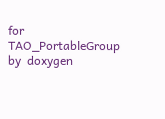for TAO_PortableGroup by  doxygen